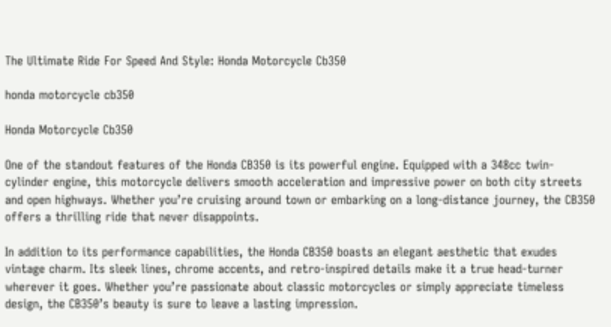The Ultimate Ride For Speed And Style: Honda Motorcycle Cb350

honda motorcycle cb350

Honda Motorcycle Cb350

One of the standout features of the Honda CB350 is its powerful engine. Equipped with a 348cc twin-cylinder engine, this motorcycle delivers smooth acceleration and impressive power on both city streets and open highways. Whether you’re cruising around town or embarking on a long-distance journey, the CB350 offers a thrilling ride that never disappoints.

In addition to its performance capabilities, the Honda CB350 boasts an elegant aesthetic that exudes vintage charm. Its sleek lines, chrome accents, and retro-inspired details make it a true head-turner wherever it goes. Whether you’re passionate about classic motorcycles or simply appreciate timeless design, the CB350’s beauty is sure to leave a lasting impression.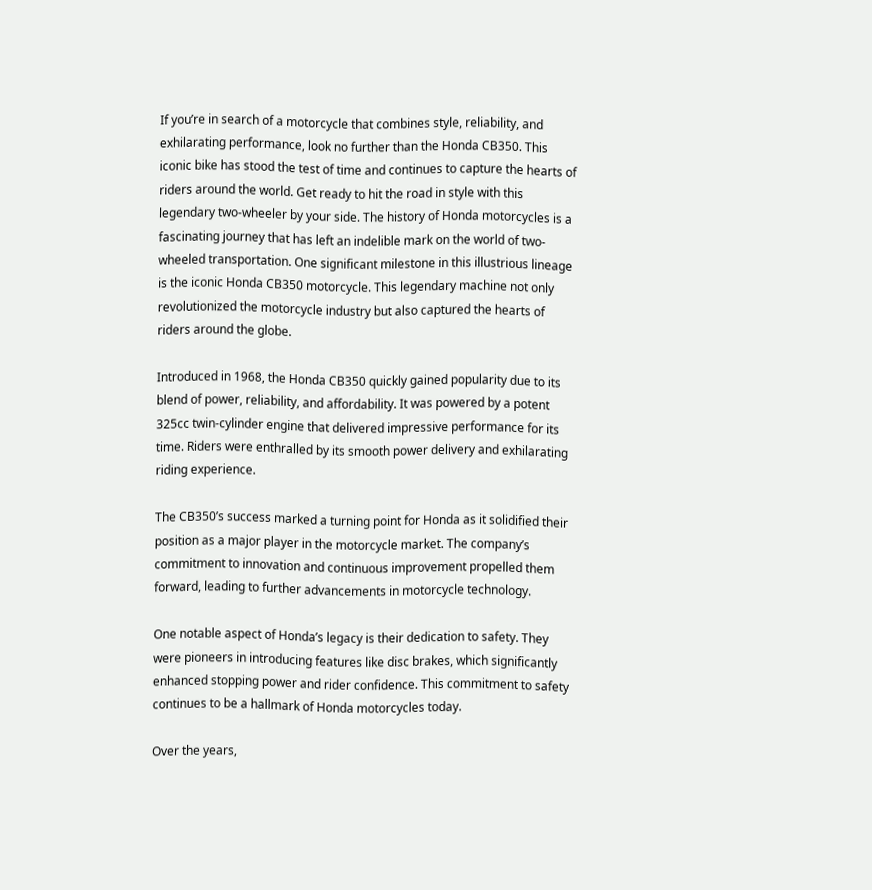If you’re in search of a motorcycle that combines style, reliability, and exhilarating performance, look no further than the Honda CB350. This iconic bike has stood the test of time and continues to capture the hearts of riders around the world. Get ready to hit the road in style with this legendary two-wheeler by your side. The history of Honda motorcycles is a fascinating journey that has left an indelible mark on the world of two-wheeled transportation. One significant milestone in this illustrious lineage is the iconic Honda CB350 motorcycle. This legendary machine not only revolutionized the motorcycle industry but also captured the hearts of riders around the globe.

Introduced in 1968, the Honda CB350 quickly gained popularity due to its blend of power, reliability, and affordability. It was powered by a potent 325cc twin-cylinder engine that delivered impressive performance for its time. Riders were enthralled by its smooth power delivery and exhilarating riding experience.

The CB350’s success marked a turning point for Honda as it solidified their position as a major player in the motorcycle market. The company’s commitment to innovation and continuous improvement propelled them forward, leading to further advancements in motorcycle technology.

One notable aspect of Honda’s legacy is their dedication to safety. They were pioneers in introducing features like disc brakes, which significantly enhanced stopping power and rider confidence. This commitment to safety continues to be a hallmark of Honda motorcycles today.

Over the years,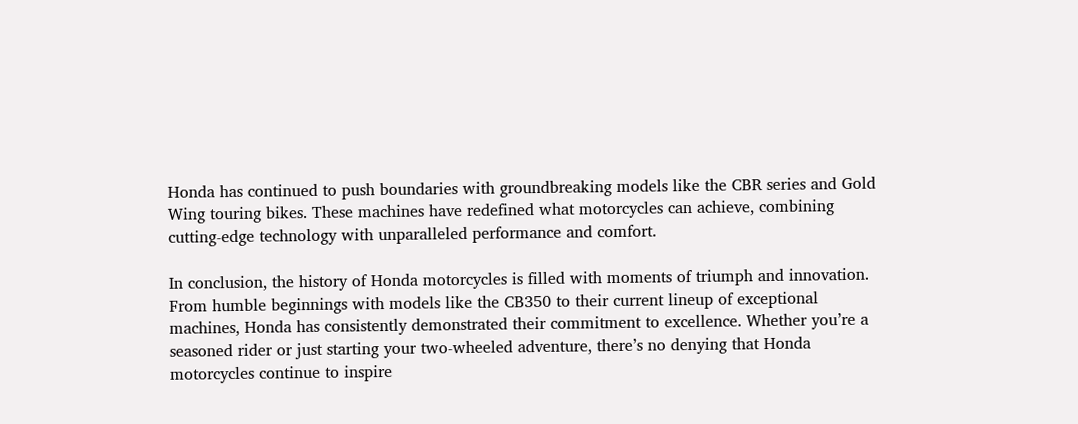Honda has continued to push boundaries with groundbreaking models like the CBR series and Gold Wing touring bikes. These machines have redefined what motorcycles can achieve, combining cutting-edge technology with unparalleled performance and comfort.

In conclusion, the history of Honda motorcycles is filled with moments of triumph and innovation. From humble beginnings with models like the CB350 to their current lineup of exceptional machines, Honda has consistently demonstrated their commitment to excellence. Whether you’re a seasoned rider or just starting your two-wheeled adventure, there’s no denying that Honda motorcycles continue to inspire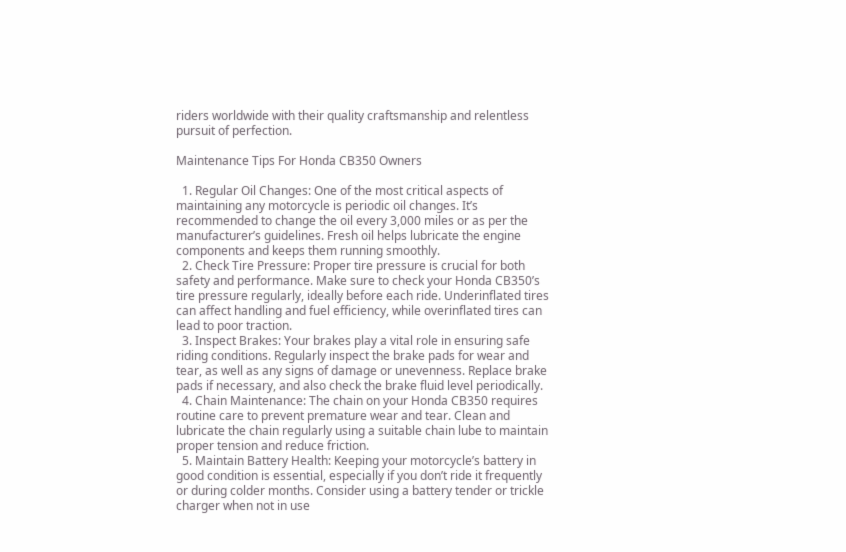riders worldwide with their quality craftsmanship and relentless pursuit of perfection.

Maintenance Tips For Honda CB350 Owners

  1. Regular Oil Changes: One of the most critical aspects of maintaining any motorcycle is periodic oil changes. It’s recommended to change the oil every 3,000 miles or as per the manufacturer’s guidelines. Fresh oil helps lubricate the engine components and keeps them running smoothly.
  2. Check Tire Pressure: Proper tire pressure is crucial for both safety and performance. Make sure to check your Honda CB350’s tire pressure regularly, ideally before each ride. Underinflated tires can affect handling and fuel efficiency, while overinflated tires can lead to poor traction.
  3. Inspect Brakes: Your brakes play a vital role in ensuring safe riding conditions. Regularly inspect the brake pads for wear and tear, as well as any signs of damage or unevenness. Replace brake pads if necessary, and also check the brake fluid level periodically.
  4. Chain Maintenance: The chain on your Honda CB350 requires routine care to prevent premature wear and tear. Clean and lubricate the chain regularly using a suitable chain lube to maintain proper tension and reduce friction.
  5. Maintain Battery Health: Keeping your motorcycle’s battery in good condition is essential, especially if you don’t ride it frequently or during colder months. Consider using a battery tender or trickle charger when not in use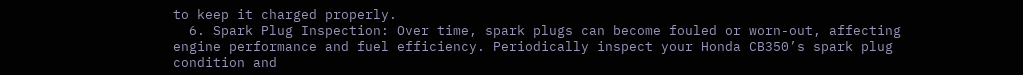to keep it charged properly.
  6. Spark Plug Inspection: Over time, spark plugs can become fouled or worn-out, affecting engine performance and fuel efficiency. Periodically inspect your Honda CB350’s spark plug condition and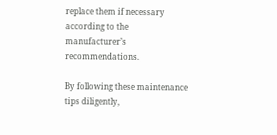replace them if necessary according to the manufacturer’s recommendations.

By following these maintenance tips diligently,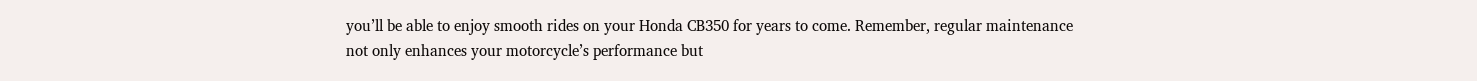you’ll be able to enjoy smooth rides on your Honda CB350 for years to come. Remember, regular maintenance not only enhances your motorcycle’s performance but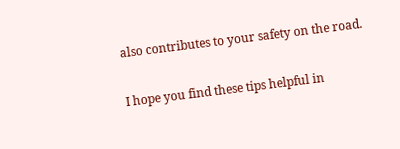also contributes to your safety on the road.

I hope you find these tips helpful in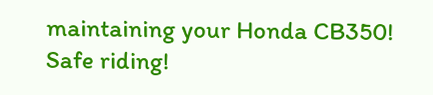maintaining your Honda CB350! Safe riding!